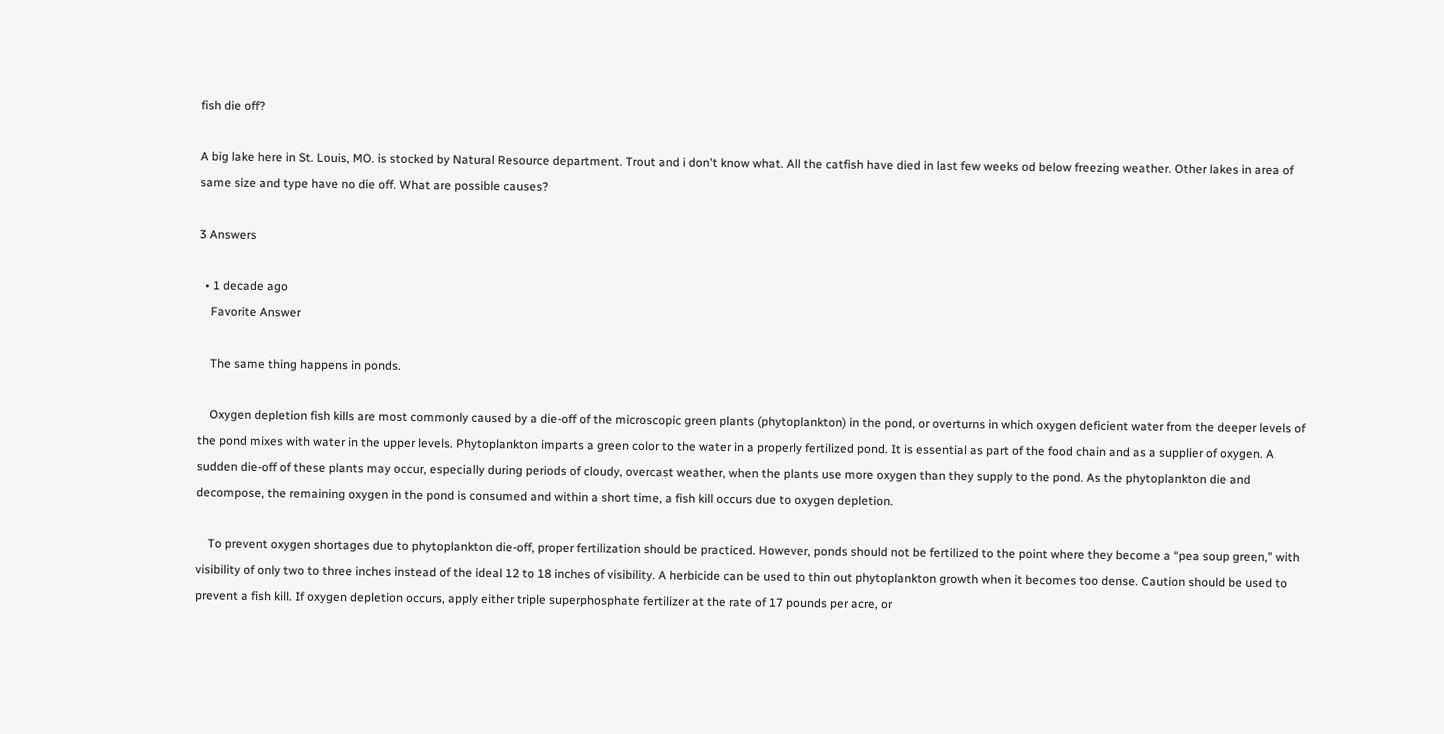fish die off?

A big lake here in St. Louis, MO. is stocked by Natural Resource department. Trout and i don't know what. All the catfish have died in last few weeks od below freezing weather. Other lakes in area of same size and type have no die off. What are possible causes?

3 Answers

  • 1 decade ago
    Favorite Answer

    The same thing happens in ponds.

    Oxygen depletion fish kills are most commonly caused by a die-off of the microscopic green plants (phytoplankton) in the pond, or overturns in which oxygen deficient water from the deeper levels of the pond mixes with water in the upper levels. Phytoplankton imparts a green color to the water in a properly fertilized pond. It is essential as part of the food chain and as a supplier of oxygen. A sudden die-off of these plants may occur, especially during periods of cloudy, overcast weather, when the plants use more oxygen than they supply to the pond. As the phytoplankton die and decompose, the remaining oxygen in the pond is consumed and within a short time, a fish kill occurs due to oxygen depletion.

    To prevent oxygen shortages due to phytoplankton die-off, proper fertilization should be practiced. However, ponds should not be fertilized to the point where they become a “pea soup green,” with visibility of only two to three inches instead of the ideal 12 to 18 inches of visibility. A herbicide can be used to thin out phytoplankton growth when it becomes too dense. Caution should be used to prevent a fish kill. If oxygen depletion occurs, apply either triple superphosphate fertilizer at the rate of 17 pounds per acre, or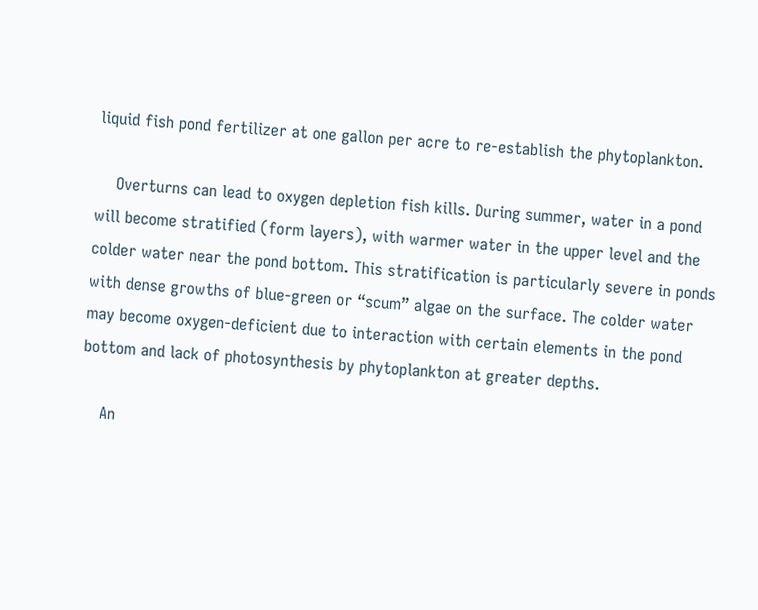liquid fish pond fertilizer at one gallon per acre to re-establish the phytoplankton.

    Overturns can lead to oxygen depletion fish kills. During summer, water in a pond will become stratified (form layers), with warmer water in the upper level and the colder water near the pond bottom. This stratification is particularly severe in ponds with dense growths of blue-green or “scum” algae on the surface. The colder water may become oxygen-deficient due to interaction with certain elements in the pond bottom and lack of photosynthesis by phytoplankton at greater depths.

    An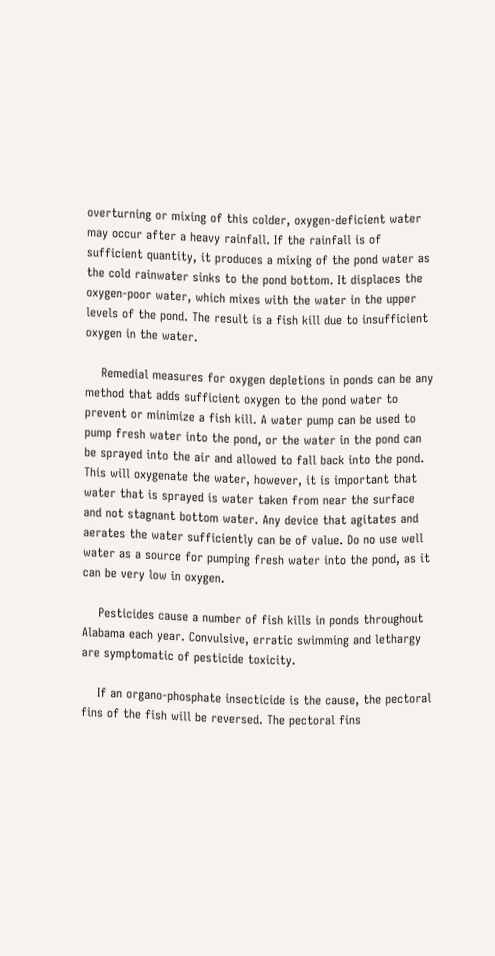overturning or mixing of this colder, oxygen-deficient water may occur after a heavy rainfall. If the rainfall is of sufficient quantity, it produces a mixing of the pond water as the cold rainwater sinks to the pond bottom. It displaces the oxygen-poor water, which mixes with the water in the upper levels of the pond. The result is a fish kill due to insufficient oxygen in the water.

    Remedial measures for oxygen depletions in ponds can be any method that adds sufficient oxygen to the pond water to prevent or minimize a fish kill. A water pump can be used to pump fresh water into the pond, or the water in the pond can be sprayed into the air and allowed to fall back into the pond. This will oxygenate the water, however, it is important that water that is sprayed is water taken from near the surface and not stagnant bottom water. Any device that agitates and aerates the water sufficiently can be of value. Do no use well water as a source for pumping fresh water into the pond, as it can be very low in oxygen.

    Pesticides cause a number of fish kills in ponds throughout Alabama each year. Convulsive, erratic swimming and lethargy are symptomatic of pesticide toxicity.

    If an organo-phosphate insecticide is the cause, the pectoral fins of the fish will be reversed. The pectoral fins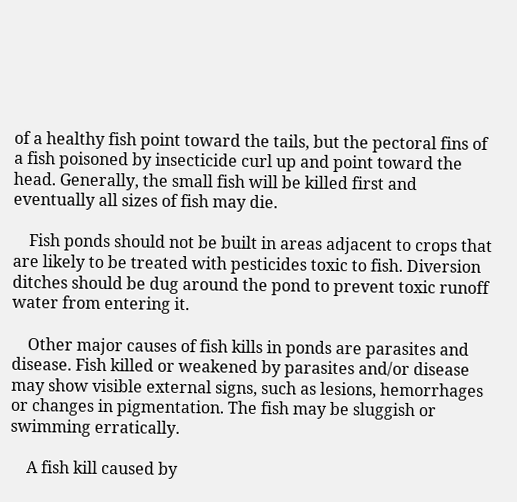of a healthy fish point toward the tails, but the pectoral fins of a fish poisoned by insecticide curl up and point toward the head. Generally, the small fish will be killed first and eventually all sizes of fish may die.

    Fish ponds should not be built in areas adjacent to crops that are likely to be treated with pesticides toxic to fish. Diversion ditches should be dug around the pond to prevent toxic runoff water from entering it.

    Other major causes of fish kills in ponds are parasites and disease. Fish killed or weakened by parasites and/or disease may show visible external signs, such as lesions, hemorrhages or changes in pigmentation. The fish may be sluggish or swimming erratically.

    A fish kill caused by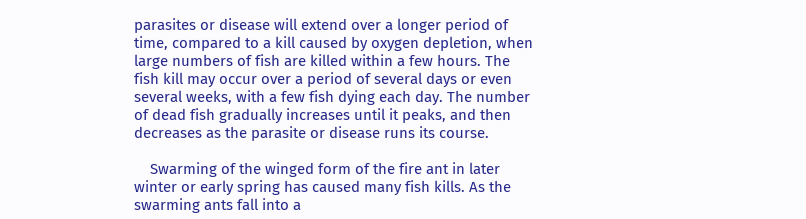parasites or disease will extend over a longer period of time, compared to a kill caused by oxygen depletion, when large numbers of fish are killed within a few hours. The fish kill may occur over a period of several days or even several weeks, with a few fish dying each day. The number of dead fish gradually increases until it peaks, and then decreases as the parasite or disease runs its course.

    Swarming of the winged form of the fire ant in later winter or early spring has caused many fish kills. As the swarming ants fall into a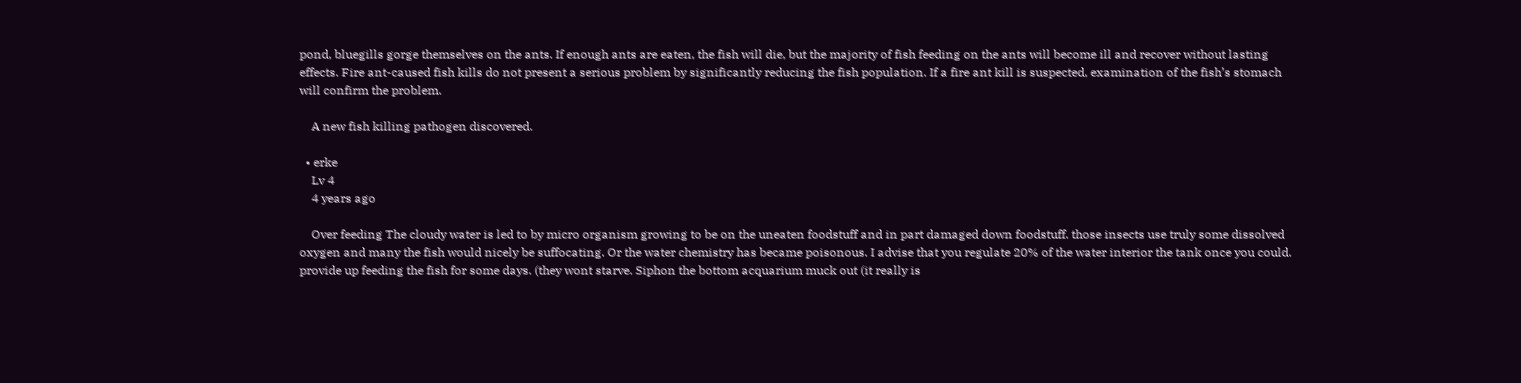pond, bluegills gorge themselves on the ants. If enough ants are eaten, the fish will die, but the majority of fish feeding on the ants will become ill and recover without lasting effects. Fire ant-caused fish kills do not present a serious problem by significantly reducing the fish population. If a fire ant kill is suspected, examination of the fish’s stomach will confirm the problem.

    A new fish killing pathogen discovered.

  • erke
    Lv 4
    4 years ago

    Over feeding The cloudy water is led to by micro organism growing to be on the uneaten foodstuff and in part damaged down foodstuff. those insects use truly some dissolved oxygen and many the fish would nicely be suffocating. Or the water chemistry has became poisonous. I advise that you regulate 20% of the water interior the tank once you could. provide up feeding the fish for some days. (they wont starve. Siphon the bottom acquarium muck out (it really is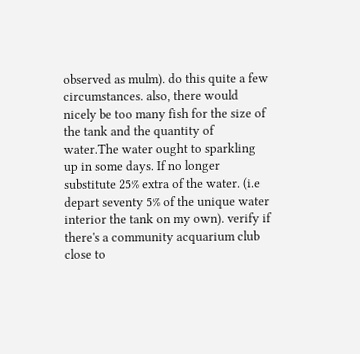observed as mulm). do this quite a few circumstances. also, there would nicely be too many fish for the size of the tank and the quantity of water.The water ought to sparkling up in some days. If no longer substitute 25% extra of the water. (i.e depart seventy 5% of the unique water interior the tank on my own). verify if there's a community acquarium club close to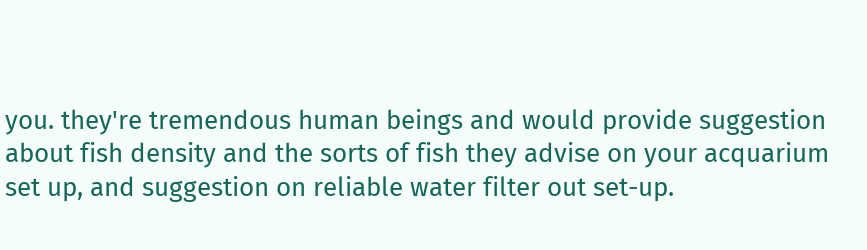you. they're tremendous human beings and would provide suggestion about fish density and the sorts of fish they advise on your acquarium set up, and suggestion on reliable water filter out set-up.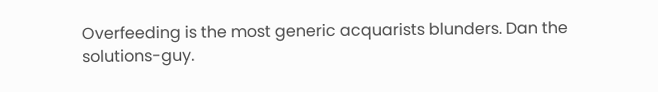Overfeeding is the most generic acquarists blunders. Dan the solutions-guy.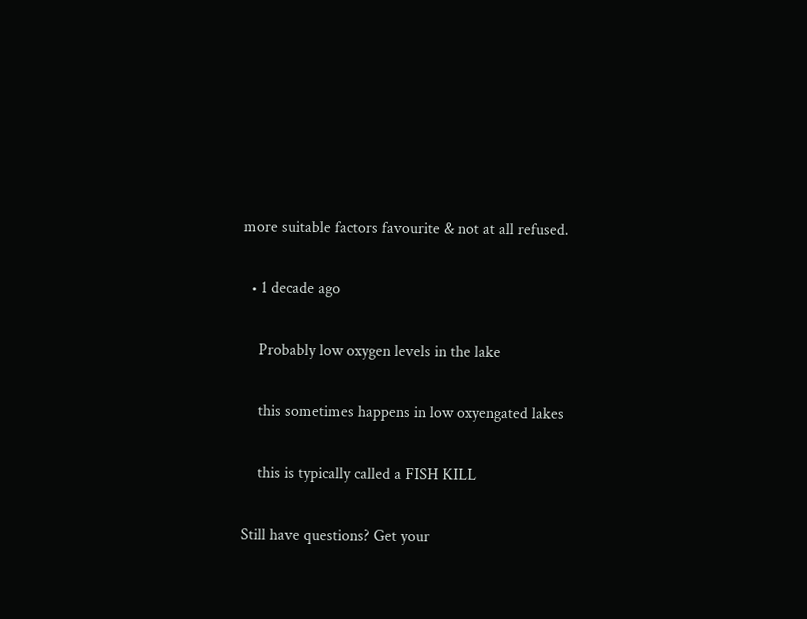more suitable factors favourite & not at all refused.

  • 1 decade ago

    Probably low oxygen levels in the lake

    this sometimes happens in low oxyengated lakes

    this is typically called a FISH KILL

Still have questions? Get your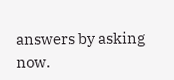answers by asking now.